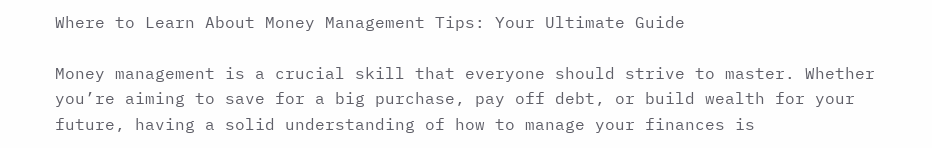Where to Learn About Money Management Tips: Your Ultimate Guide

Money management is a crucial skill that everyone should strive to master. Whether you’re aiming to save for a big purchase, pay off debt, or build wealth for your future, having a solid understanding of how to manage your finances is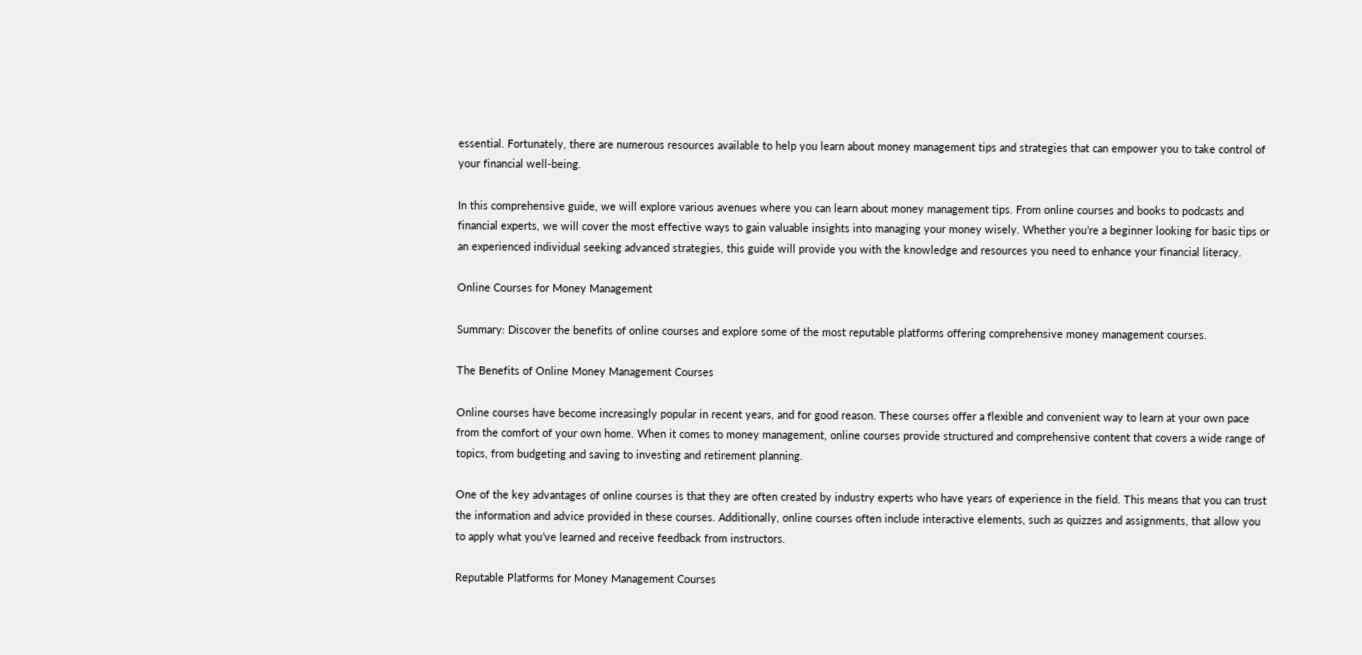essential. Fortunately, there are numerous resources available to help you learn about money management tips and strategies that can empower you to take control of your financial well-being.

In this comprehensive guide, we will explore various avenues where you can learn about money management tips. From online courses and books to podcasts and financial experts, we will cover the most effective ways to gain valuable insights into managing your money wisely. Whether you’re a beginner looking for basic tips or an experienced individual seeking advanced strategies, this guide will provide you with the knowledge and resources you need to enhance your financial literacy.

Online Courses for Money Management

Summary: Discover the benefits of online courses and explore some of the most reputable platforms offering comprehensive money management courses.

The Benefits of Online Money Management Courses

Online courses have become increasingly popular in recent years, and for good reason. These courses offer a flexible and convenient way to learn at your own pace from the comfort of your own home. When it comes to money management, online courses provide structured and comprehensive content that covers a wide range of topics, from budgeting and saving to investing and retirement planning.

One of the key advantages of online courses is that they are often created by industry experts who have years of experience in the field. This means that you can trust the information and advice provided in these courses. Additionally, online courses often include interactive elements, such as quizzes and assignments, that allow you to apply what you’ve learned and receive feedback from instructors.

Reputable Platforms for Money Management Courses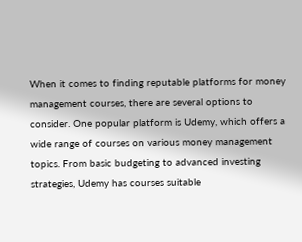When it comes to finding reputable platforms for money management courses, there are several options to consider. One popular platform is Udemy, which offers a wide range of courses on various money management topics. From basic budgeting to advanced investing strategies, Udemy has courses suitable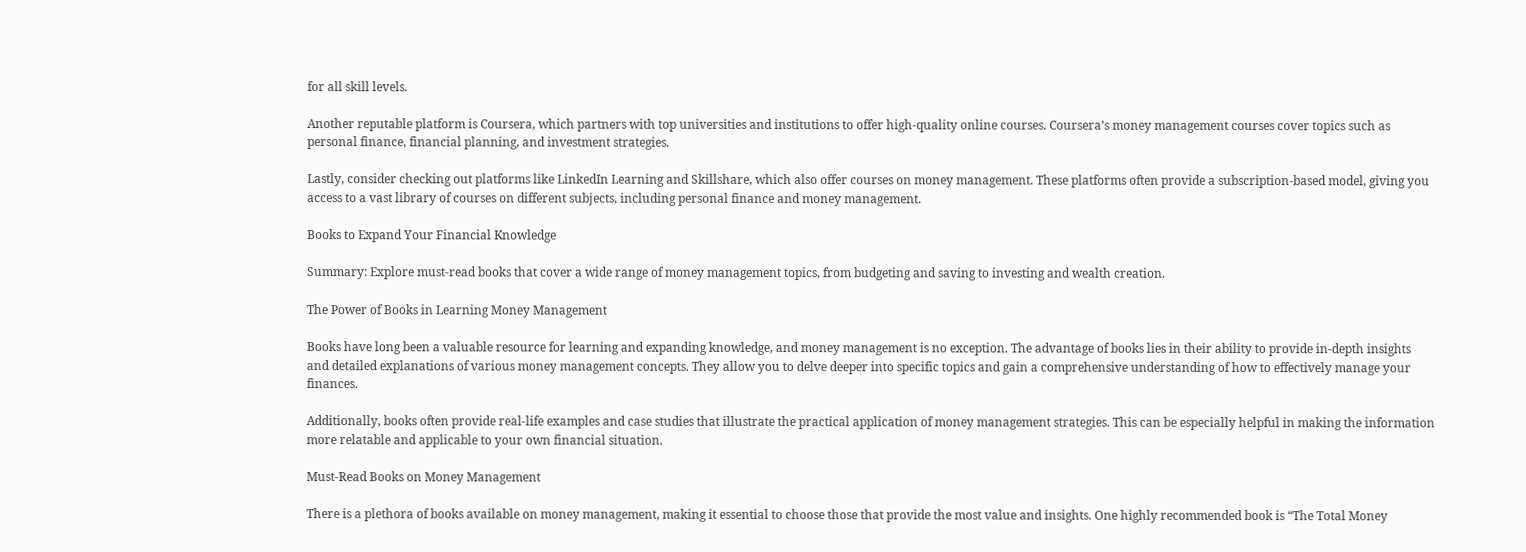for all skill levels.

Another reputable platform is Coursera, which partners with top universities and institutions to offer high-quality online courses. Coursera’s money management courses cover topics such as personal finance, financial planning, and investment strategies.

Lastly, consider checking out platforms like LinkedIn Learning and Skillshare, which also offer courses on money management. These platforms often provide a subscription-based model, giving you access to a vast library of courses on different subjects, including personal finance and money management.

Books to Expand Your Financial Knowledge

Summary: Explore must-read books that cover a wide range of money management topics, from budgeting and saving to investing and wealth creation.

The Power of Books in Learning Money Management

Books have long been a valuable resource for learning and expanding knowledge, and money management is no exception. The advantage of books lies in their ability to provide in-depth insights and detailed explanations of various money management concepts. They allow you to delve deeper into specific topics and gain a comprehensive understanding of how to effectively manage your finances.

Additionally, books often provide real-life examples and case studies that illustrate the practical application of money management strategies. This can be especially helpful in making the information more relatable and applicable to your own financial situation.

Must-Read Books on Money Management

There is a plethora of books available on money management, making it essential to choose those that provide the most value and insights. One highly recommended book is “The Total Money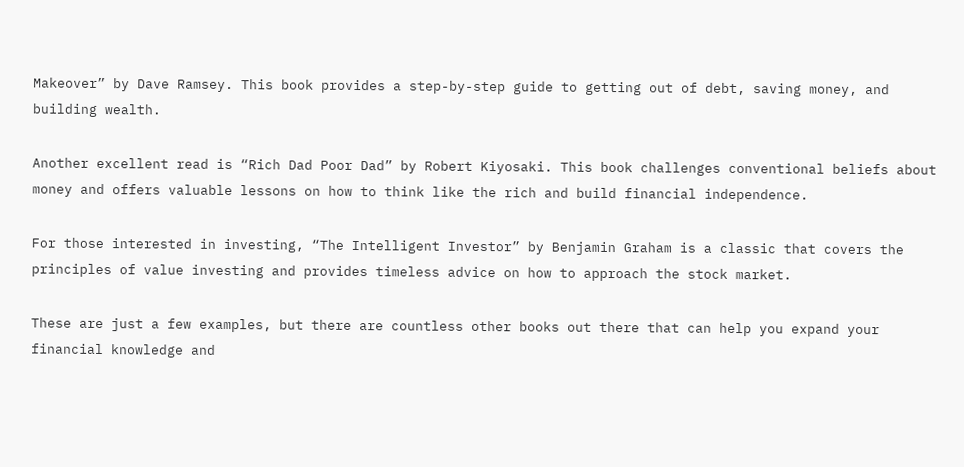Makeover” by Dave Ramsey. This book provides a step-by-step guide to getting out of debt, saving money, and building wealth.

Another excellent read is “Rich Dad Poor Dad” by Robert Kiyosaki. This book challenges conventional beliefs about money and offers valuable lessons on how to think like the rich and build financial independence.

For those interested in investing, “The Intelligent Investor” by Benjamin Graham is a classic that covers the principles of value investing and provides timeless advice on how to approach the stock market.

These are just a few examples, but there are countless other books out there that can help you expand your financial knowledge and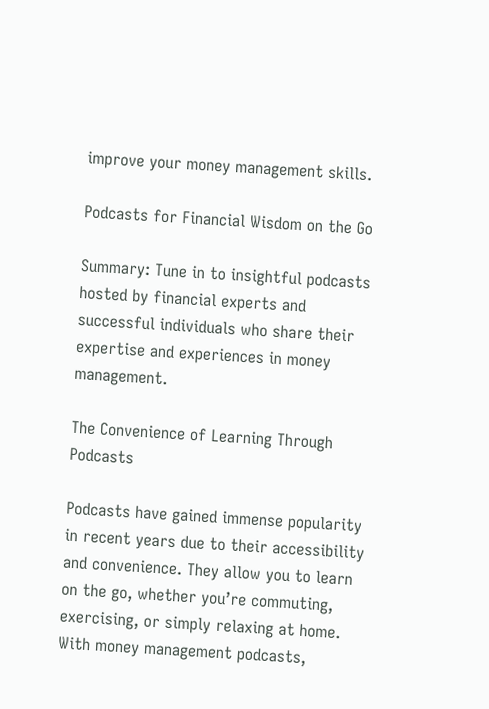improve your money management skills.

Podcasts for Financial Wisdom on the Go

Summary: Tune in to insightful podcasts hosted by financial experts and successful individuals who share their expertise and experiences in money management.

The Convenience of Learning Through Podcasts

Podcasts have gained immense popularity in recent years due to their accessibility and convenience. They allow you to learn on the go, whether you’re commuting, exercising, or simply relaxing at home. With money management podcasts,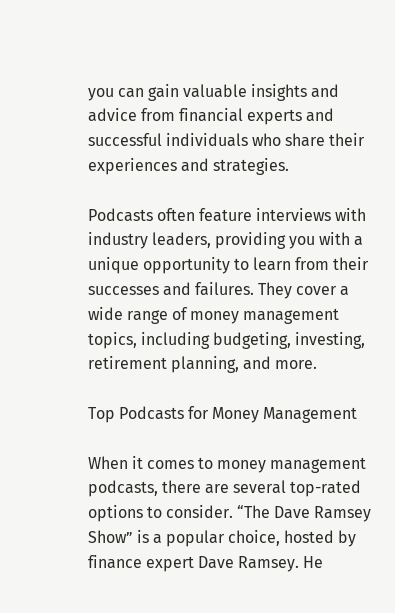you can gain valuable insights and advice from financial experts and successful individuals who share their experiences and strategies.

Podcasts often feature interviews with industry leaders, providing you with a unique opportunity to learn from their successes and failures. They cover a wide range of money management topics, including budgeting, investing, retirement planning, and more.

Top Podcasts for Money Management

When it comes to money management podcasts, there are several top-rated options to consider. “The Dave Ramsey Show” is a popular choice, hosted by finance expert Dave Ramsey. He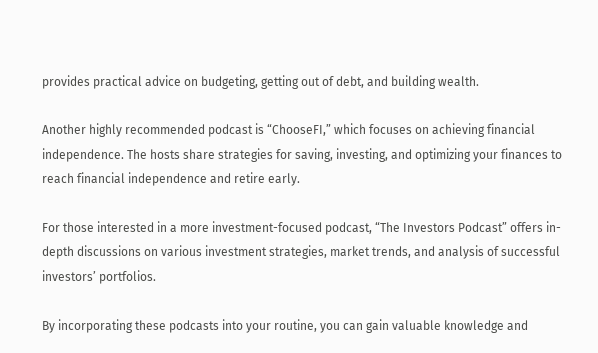provides practical advice on budgeting, getting out of debt, and building wealth.

Another highly recommended podcast is “ChooseFI,” which focuses on achieving financial independence. The hosts share strategies for saving, investing, and optimizing your finances to reach financial independence and retire early.

For those interested in a more investment-focused podcast, “The Investors Podcast” offers in-depth discussions on various investment strategies, market trends, and analysis of successful investors’ portfolios.

By incorporating these podcasts into your routine, you can gain valuable knowledge and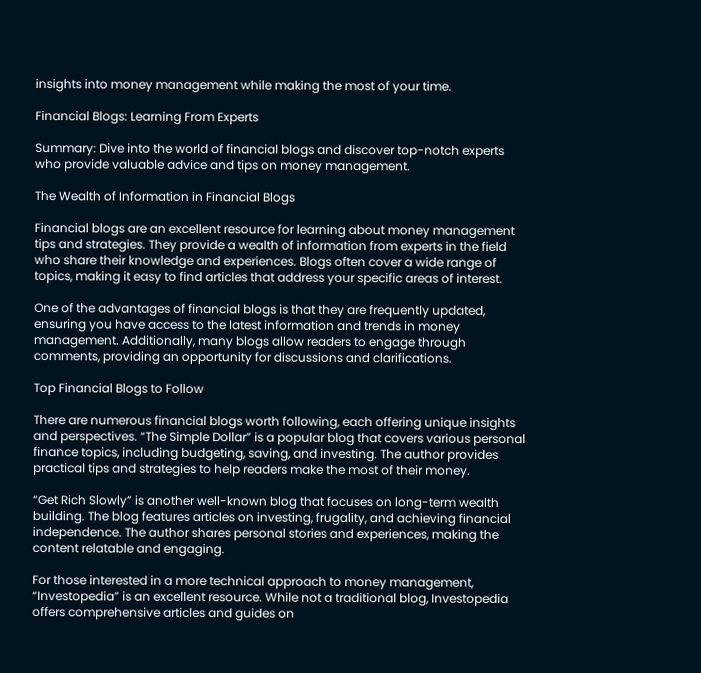insights into money management while making the most of your time.

Financial Blogs: Learning From Experts

Summary: Dive into the world of financial blogs and discover top-notch experts who provide valuable advice and tips on money management.

The Wealth of Information in Financial Blogs

Financial blogs are an excellent resource for learning about money management tips and strategies. They provide a wealth of information from experts in the field who share their knowledge and experiences. Blogs often cover a wide range of topics, making it easy to find articles that address your specific areas of interest.

One of the advantages of financial blogs is that they are frequently updated, ensuring you have access to the latest information and trends in money management. Additionally, many blogs allow readers to engage through comments, providing an opportunity for discussions and clarifications.

Top Financial Blogs to Follow

There are numerous financial blogs worth following, each offering unique insights and perspectives. “The Simple Dollar” is a popular blog that covers various personal finance topics, including budgeting, saving, and investing. The author provides practical tips and strategies to help readers make the most of their money.

“Get Rich Slowly” is another well-known blog that focuses on long-term wealth building. The blog features articles on investing, frugality, and achieving financial independence. The author shares personal stories and experiences, making the content relatable and engaging.

For those interested in a more technical approach to money management, “Investopedia” is an excellent resource. While not a traditional blog, Investopedia offers comprehensive articles and guides on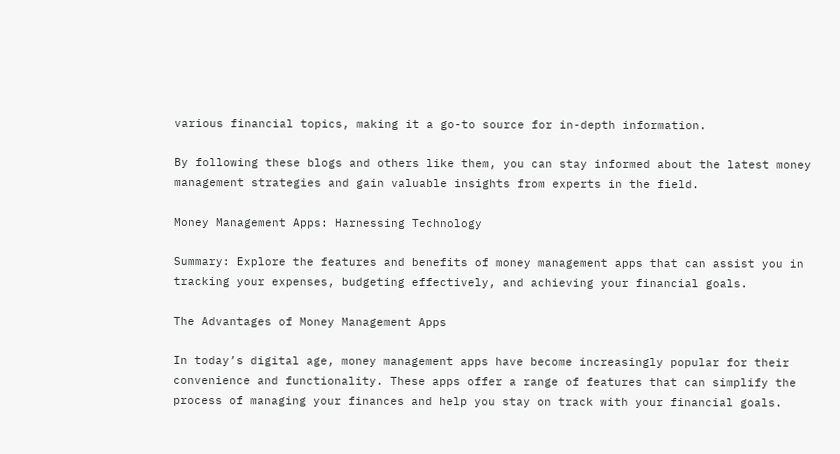various financial topics, making it a go-to source for in-depth information.

By following these blogs and others like them, you can stay informed about the latest money management strategies and gain valuable insights from experts in the field.

Money Management Apps: Harnessing Technology

Summary: Explore the features and benefits of money management apps that can assist you in tracking your expenses, budgeting effectively, and achieving your financial goals.

The Advantages of Money Management Apps

In today’s digital age, money management apps have become increasingly popular for their convenience and functionality. These apps offer a range of features that can simplify the process of managing your finances and help you stay on track with your financial goals.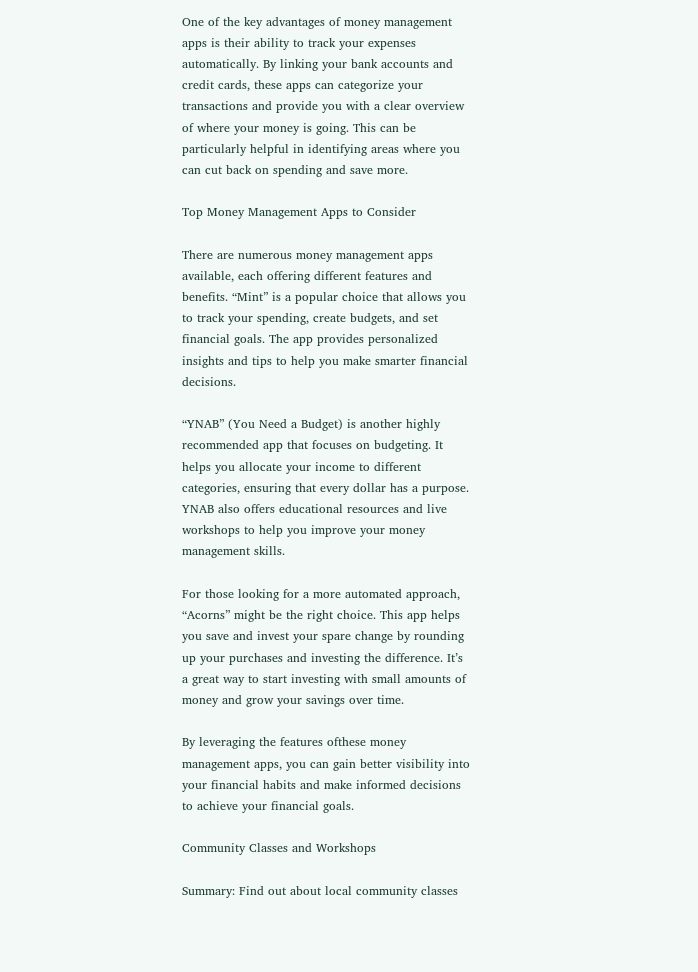One of the key advantages of money management apps is their ability to track your expenses automatically. By linking your bank accounts and credit cards, these apps can categorize your transactions and provide you with a clear overview of where your money is going. This can be particularly helpful in identifying areas where you can cut back on spending and save more.

Top Money Management Apps to Consider

There are numerous money management apps available, each offering different features and benefits. “Mint” is a popular choice that allows you to track your spending, create budgets, and set financial goals. The app provides personalized insights and tips to help you make smarter financial decisions.

“YNAB” (You Need a Budget) is another highly recommended app that focuses on budgeting. It helps you allocate your income to different categories, ensuring that every dollar has a purpose. YNAB also offers educational resources and live workshops to help you improve your money management skills.

For those looking for a more automated approach, “Acorns” might be the right choice. This app helps you save and invest your spare change by rounding up your purchases and investing the difference. It’s a great way to start investing with small amounts of money and grow your savings over time.

By leveraging the features ofthese money management apps, you can gain better visibility into your financial habits and make informed decisions to achieve your financial goals.

Community Classes and Workshops

Summary: Find out about local community classes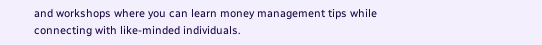and workshops where you can learn money management tips while connecting with like-minded individuals.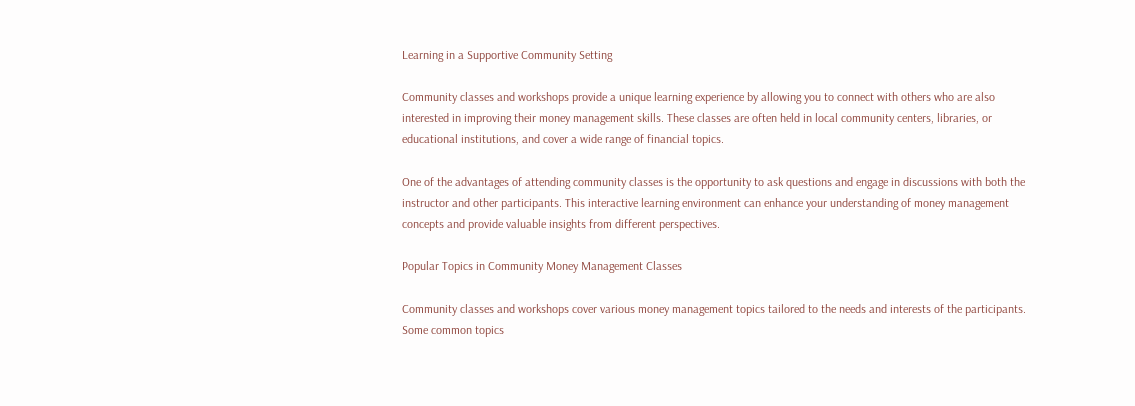Learning in a Supportive Community Setting

Community classes and workshops provide a unique learning experience by allowing you to connect with others who are also interested in improving their money management skills. These classes are often held in local community centers, libraries, or educational institutions, and cover a wide range of financial topics.

One of the advantages of attending community classes is the opportunity to ask questions and engage in discussions with both the instructor and other participants. This interactive learning environment can enhance your understanding of money management concepts and provide valuable insights from different perspectives.

Popular Topics in Community Money Management Classes

Community classes and workshops cover various money management topics tailored to the needs and interests of the participants. Some common topics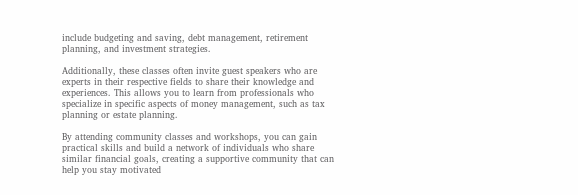include budgeting and saving, debt management, retirement planning, and investment strategies.

Additionally, these classes often invite guest speakers who are experts in their respective fields to share their knowledge and experiences. This allows you to learn from professionals who specialize in specific aspects of money management, such as tax planning or estate planning.

By attending community classes and workshops, you can gain practical skills and build a network of individuals who share similar financial goals, creating a supportive community that can help you stay motivated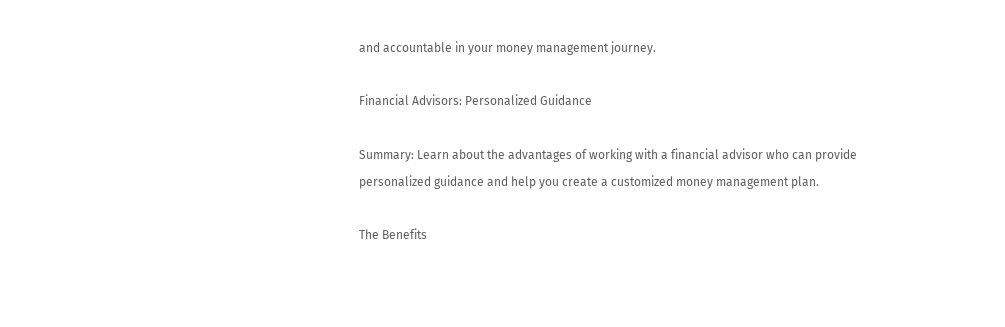and accountable in your money management journey.

Financial Advisors: Personalized Guidance

Summary: Learn about the advantages of working with a financial advisor who can provide personalized guidance and help you create a customized money management plan.

The Benefits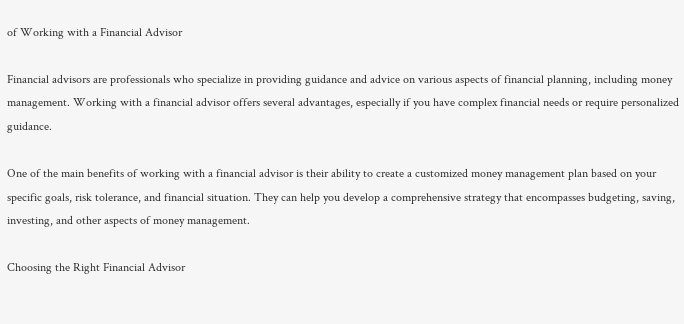of Working with a Financial Advisor

Financial advisors are professionals who specialize in providing guidance and advice on various aspects of financial planning, including money management. Working with a financial advisor offers several advantages, especially if you have complex financial needs or require personalized guidance.

One of the main benefits of working with a financial advisor is their ability to create a customized money management plan based on your specific goals, risk tolerance, and financial situation. They can help you develop a comprehensive strategy that encompasses budgeting, saving, investing, and other aspects of money management.

Choosing the Right Financial Advisor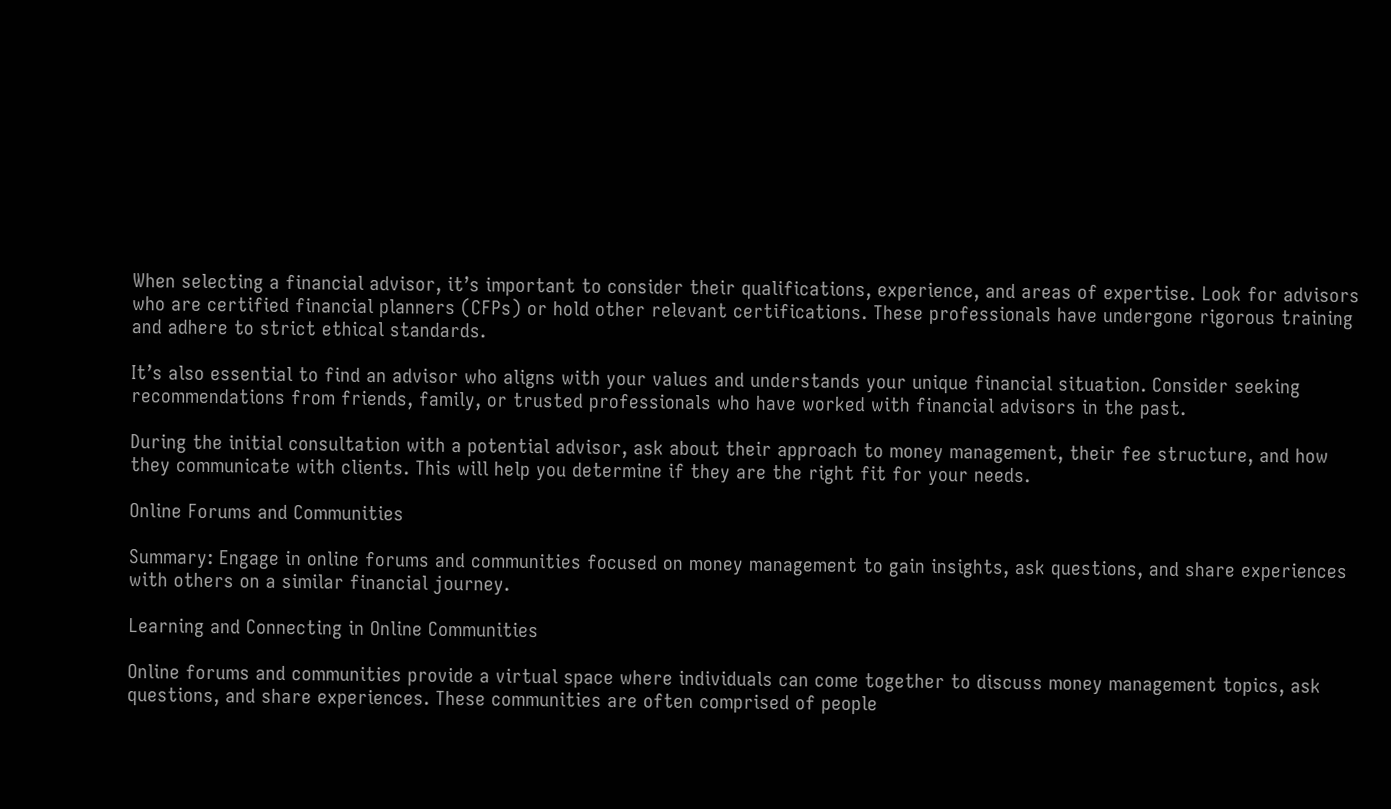When selecting a financial advisor, it’s important to consider their qualifications, experience, and areas of expertise. Look for advisors who are certified financial planners (CFPs) or hold other relevant certifications. These professionals have undergone rigorous training and adhere to strict ethical standards.

It’s also essential to find an advisor who aligns with your values and understands your unique financial situation. Consider seeking recommendations from friends, family, or trusted professionals who have worked with financial advisors in the past.

During the initial consultation with a potential advisor, ask about their approach to money management, their fee structure, and how they communicate with clients. This will help you determine if they are the right fit for your needs.

Online Forums and Communities

Summary: Engage in online forums and communities focused on money management to gain insights, ask questions, and share experiences with others on a similar financial journey.

Learning and Connecting in Online Communities

Online forums and communities provide a virtual space where individuals can come together to discuss money management topics, ask questions, and share experiences. These communities are often comprised of people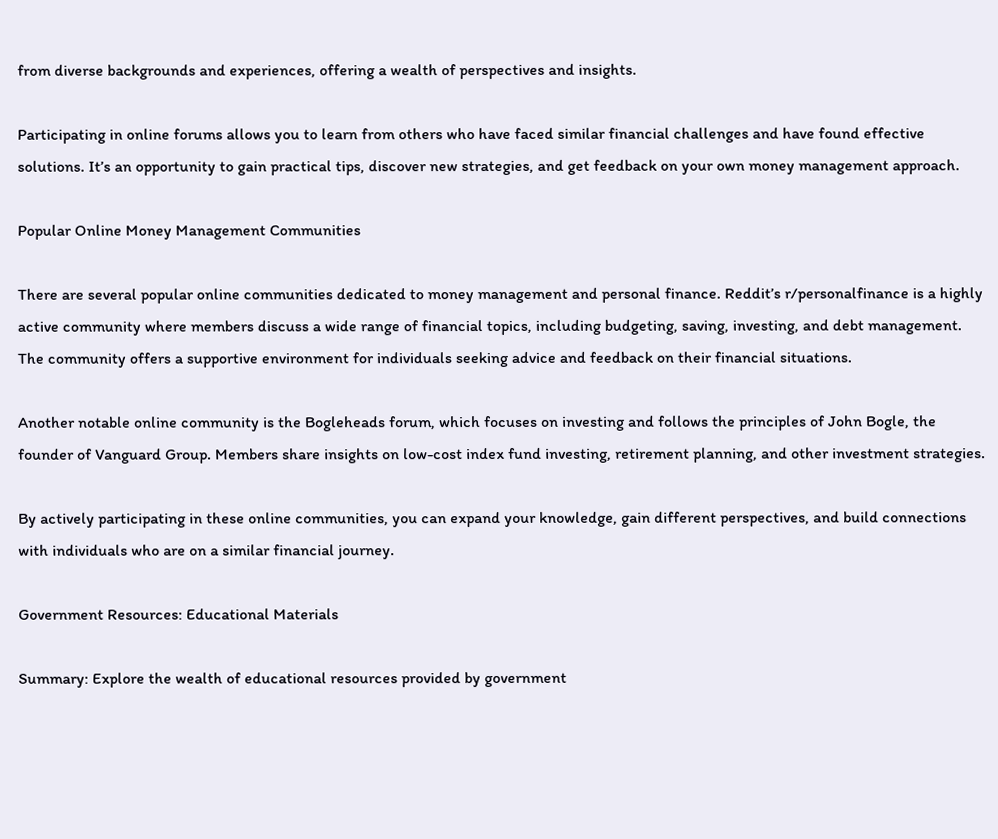from diverse backgrounds and experiences, offering a wealth of perspectives and insights.

Participating in online forums allows you to learn from others who have faced similar financial challenges and have found effective solutions. It’s an opportunity to gain practical tips, discover new strategies, and get feedback on your own money management approach.

Popular Online Money Management Communities

There are several popular online communities dedicated to money management and personal finance. Reddit’s r/personalfinance is a highly active community where members discuss a wide range of financial topics, including budgeting, saving, investing, and debt management. The community offers a supportive environment for individuals seeking advice and feedback on their financial situations.

Another notable online community is the Bogleheads forum, which focuses on investing and follows the principles of John Bogle, the founder of Vanguard Group. Members share insights on low-cost index fund investing, retirement planning, and other investment strategies.

By actively participating in these online communities, you can expand your knowledge, gain different perspectives, and build connections with individuals who are on a similar financial journey.

Government Resources: Educational Materials

Summary: Explore the wealth of educational resources provided by government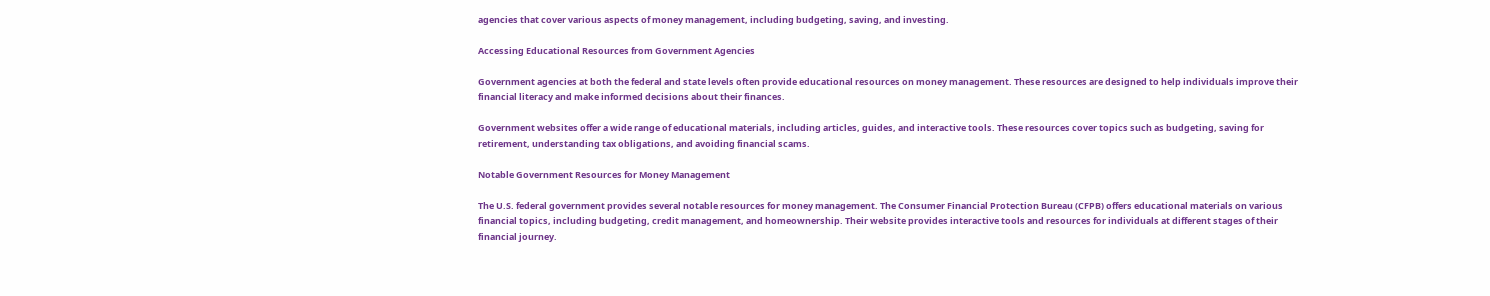agencies that cover various aspects of money management, including budgeting, saving, and investing.

Accessing Educational Resources from Government Agencies

Government agencies at both the federal and state levels often provide educational resources on money management. These resources are designed to help individuals improve their financial literacy and make informed decisions about their finances.

Government websites offer a wide range of educational materials, including articles, guides, and interactive tools. These resources cover topics such as budgeting, saving for retirement, understanding tax obligations, and avoiding financial scams.

Notable Government Resources for Money Management

The U.S. federal government provides several notable resources for money management. The Consumer Financial Protection Bureau (CFPB) offers educational materials on various financial topics, including budgeting, credit management, and homeownership. Their website provides interactive tools and resources for individuals at different stages of their financial journey.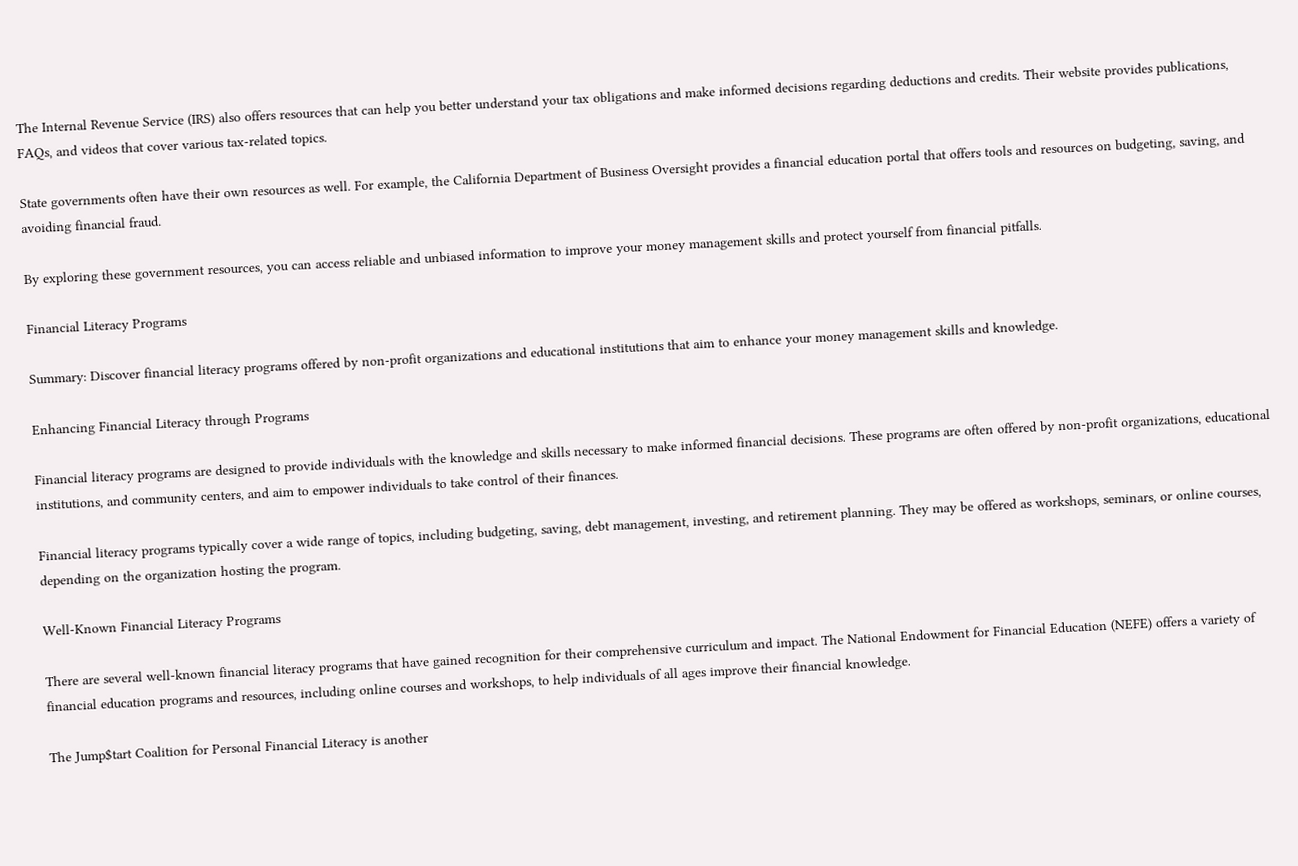The Internal Revenue Service (IRS) also offers resources that can help you better understand your tax obligations and make informed decisions regarding deductions and credits. Their website provides publications, FAQs, and videos that cover various tax-related topics.

State governments often have their own resources as well. For example, the California Department of Business Oversight provides a financial education portal that offers tools and resources on budgeting, saving, and avoiding financial fraud.

By exploring these government resources, you can access reliable and unbiased information to improve your money management skills and protect yourself from financial pitfalls.

Financial Literacy Programs

Summary: Discover financial literacy programs offered by non-profit organizations and educational institutions that aim to enhance your money management skills and knowledge.

Enhancing Financial Literacy through Programs

Financial literacy programs are designed to provide individuals with the knowledge and skills necessary to make informed financial decisions. These programs are often offered by non-profit organizations, educational institutions, and community centers, and aim to empower individuals to take control of their finances.

Financial literacy programs typically cover a wide range of topics, including budgeting, saving, debt management, investing, and retirement planning. They may be offered as workshops, seminars, or online courses, depending on the organization hosting the program.

Well-Known Financial Literacy Programs

There are several well-known financial literacy programs that have gained recognition for their comprehensive curriculum and impact. The National Endowment for Financial Education (NEFE) offers a variety of financial education programs and resources, including online courses and workshops, to help individuals of all ages improve their financial knowledge.

The Jump$tart Coalition for Personal Financial Literacy is another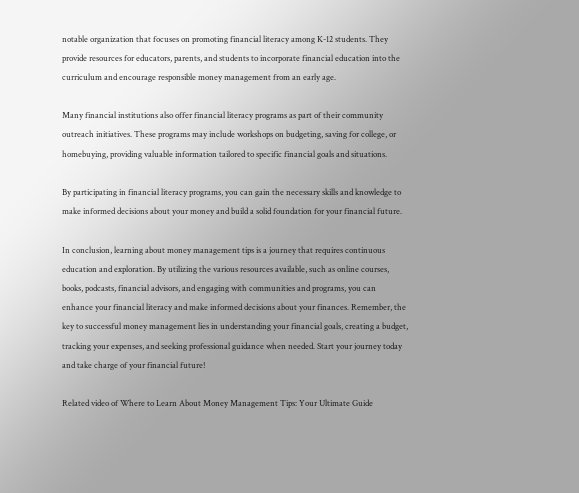notable organization that focuses on promoting financial literacy among K-12 students. They provide resources for educators, parents, and students to incorporate financial education into the curriculum and encourage responsible money management from an early age.

Many financial institutions also offer financial literacy programs as part of their community outreach initiatives. These programs may include workshops on budgeting, saving for college, or homebuying, providing valuable information tailored to specific financial goals and situations.

By participating in financial literacy programs, you can gain the necessary skills and knowledge to make informed decisions about your money and build a solid foundation for your financial future.

In conclusion, learning about money management tips is a journey that requires continuous education and exploration. By utilizing the various resources available, such as online courses, books, podcasts, financial advisors, and engaging with communities and programs, you can enhance your financial literacy and make informed decisions about your finances. Remember, the key to successful money management lies in understanding your financial goals, creating a budget, tracking your expenses, and seeking professional guidance when needed. Start your journey today and take charge of your financial future!

Related video of Where to Learn About Money Management Tips: Your Ultimate Guide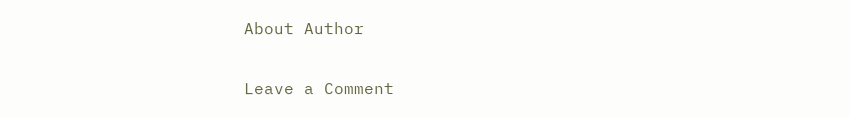About Author

Leave a Comment